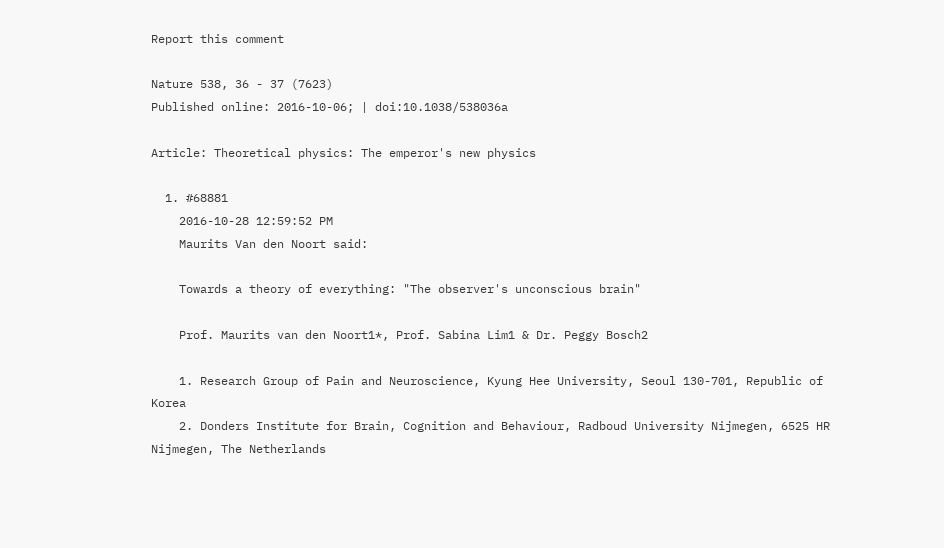Report this comment

Nature 538, 36 - 37 (7623)
Published online: 2016-10-06; | doi:10.1038/538036a

Article: Theoretical physics: The emperor's new physics

  1. #68881
    2016-10-28 12:59:52 PM
    Maurits Van den Noort said:

    Towards a theory of everything: "The observer's unconscious brain"

    Prof. Maurits van den Noort1*, Prof. Sabina Lim1 & Dr. Peggy Bosch2

    1. Research Group of Pain and Neuroscience, Kyung Hee University, Seoul 130-701, Republic of Korea
    2. Donders Institute for Brain, Cognition and Behaviour, Radboud University Nijmegen, 6525 HR Nijmegen, The Netherlands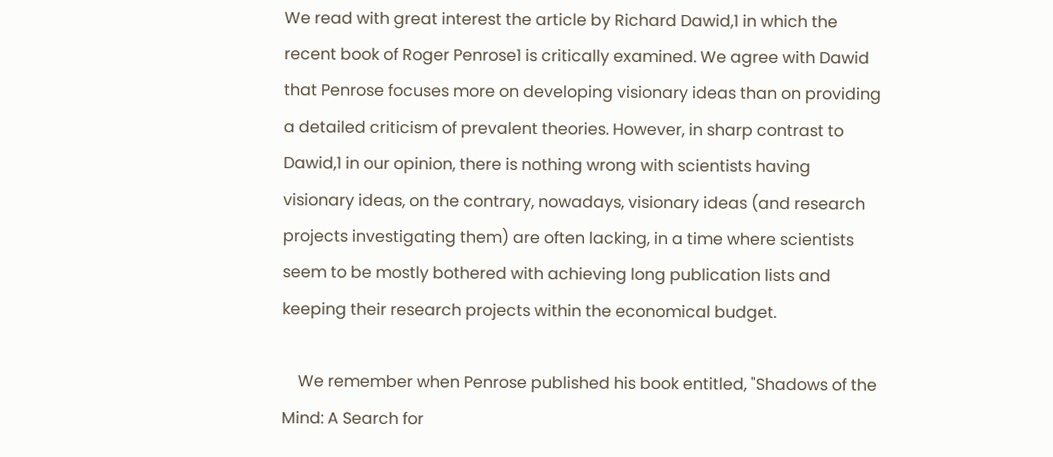We read with great interest the article by Richard Dawid,1 in which the recent book of Roger Penrose1 is critically examined. We agree with Dawid that Penrose focuses more on developing visionary ideas than on providing a detailed criticism of prevalent theories. However, in sharp contrast to Dawid,1 in our opinion, there is nothing wrong with scientists having visionary ideas, on the contrary, nowadays, visionary ideas (and research projects investigating them) are often lacking, in a time where scientists seem to be mostly bothered with achieving long publication lists and keeping their research projects within the economical budget.

    We remember when Penrose published his book entitled, "Shadows of the Mind: A Search for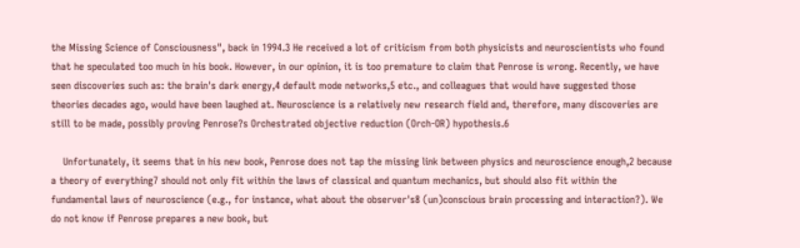the Missing Science of Consciousness", back in 1994.3 He received a lot of criticism from both physicists and neuroscientists who found that he speculated too much in his book. However, in our opinion, it is too premature to claim that Penrose is wrong. Recently, we have seen discoveries such as: the brain's dark energy,4 default mode networks,5 etc., and colleagues that would have suggested those theories decades ago, would have been laughed at. Neuroscience is a relatively new research field and, therefore, many discoveries are still to be made, possibly proving Penrose?s Orchestrated objective reduction (Orch-OR) hypothesis.6

    Unfortunately, it seems that in his new book, Penrose does not tap the missing link between physics and neuroscience enough,2 because a theory of everything7 should not only fit within the laws of classical and quantum mechanics, but should also fit within the fundamental laws of neuroscience (e.g., for instance, what about the observer's8 (un)conscious brain processing and interaction?). We do not know if Penrose prepares a new book, but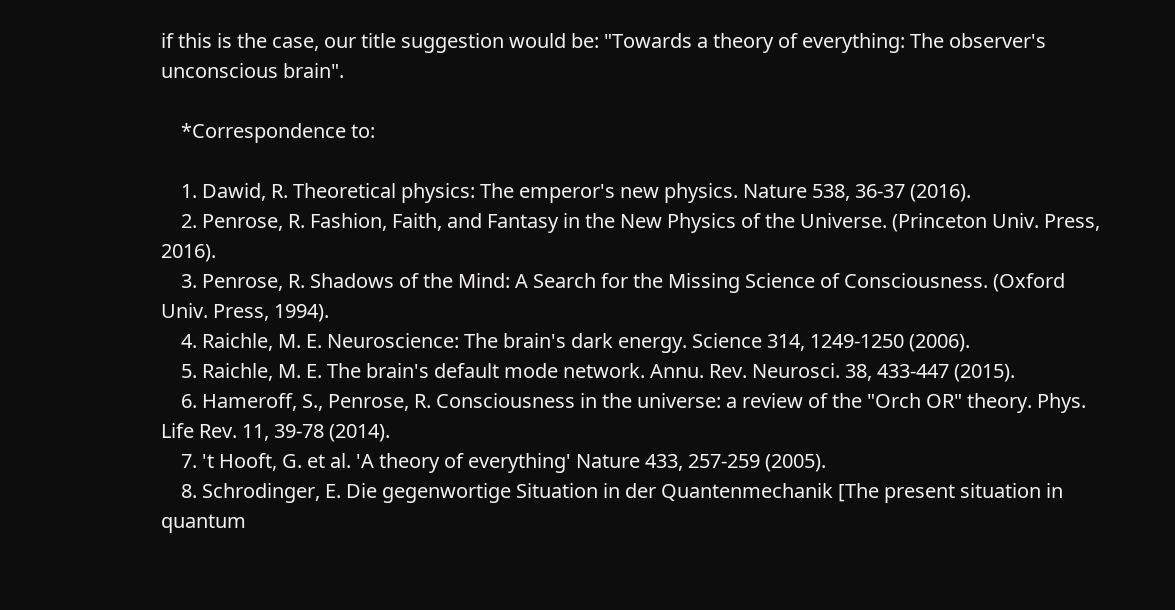if this is the case, our title suggestion would be: "Towards a theory of everything: The observer's unconscious brain".

    *Correspondence to:

    1. Dawid, R. Theoretical physics: The emperor's new physics. Nature 538, 36-37 (2016).
    2. Penrose, R. Fashion, Faith, and Fantasy in the New Physics of the Universe. (Princeton Univ. Press, 2016).
    3. Penrose, R. Shadows of the Mind: A Search for the Missing Science of Consciousness. (Oxford Univ. Press, 1994).
    4. Raichle, M. E. Neuroscience: The brain's dark energy. Science 314, 1249-1250 (2006).
    5. Raichle, M. E. The brain's default mode network. Annu. Rev. Neurosci. 38, 433-447 (2015).
    6. Hameroff, S., Penrose, R. Consciousness in the universe: a review of the "Orch OR" theory. Phys. Life Rev. 11, 39-78 (2014).
    7. 't Hooft, G. et al. 'A theory of everything' Nature 433, 257-259 (2005).
    8. Schrodinger, E. Die gegenwortige Situation in der Quantenmechanik [The present situation in quantum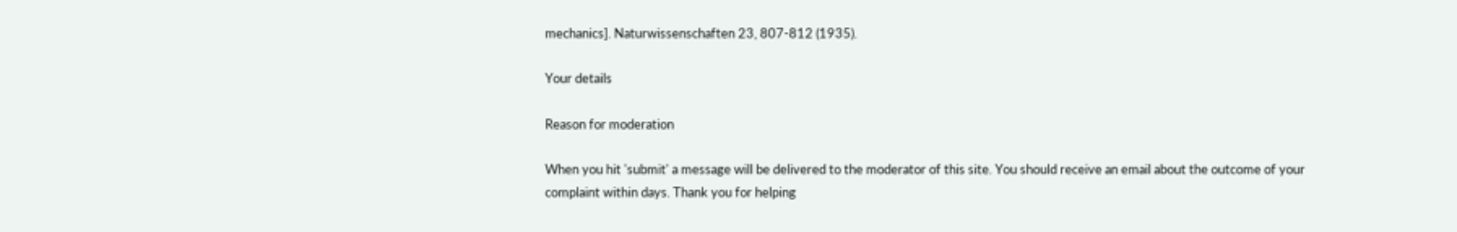mechanics]. Naturwissenschaften 23, 807-812 (1935).

Your details

Reason for moderation

When you hit 'submit' a message will be delivered to the moderator of this site. You should receive an email about the outcome of your complaint within days. Thank you for helping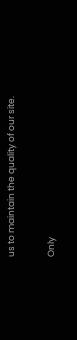us to maintain the quality of our site.

Only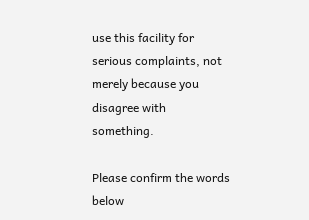use this facility for serious complaints, not merely because you disagree with something.

Please confirm the words below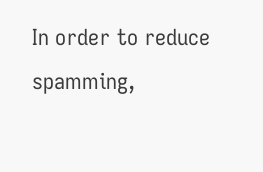In order to reduce spamming,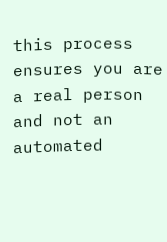this process ensures you are a real person and not an automated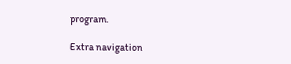program.

Extra navigation